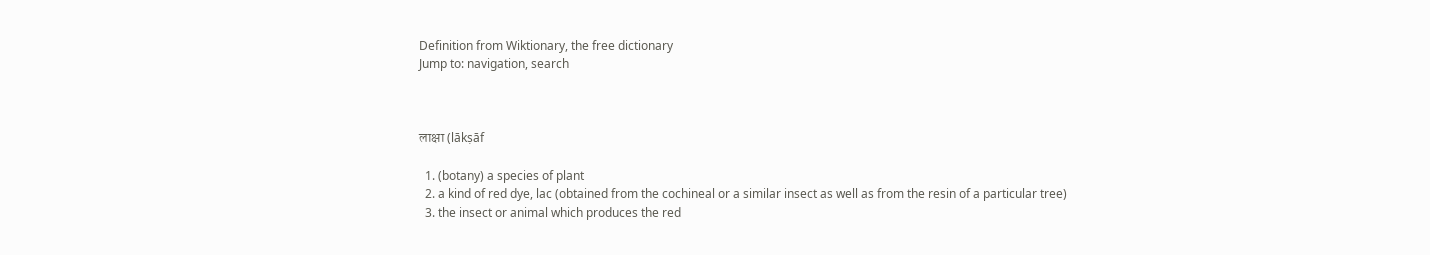Definition from Wiktionary, the free dictionary
Jump to: navigation, search



लाक्षा (lākṣāf

  1. (botany) a species of plant
  2. a kind of red dye, lac (obtained from the cochineal or a similar insect as well as from the resin of a particular tree)
  3. the insect or animal which produces the red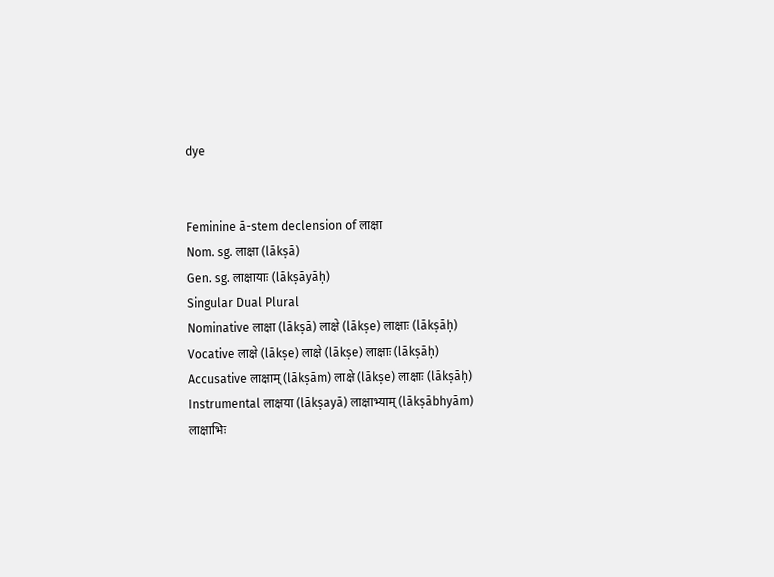dye


Feminine ā-stem declension of लाक्षा
Nom. sg. लाक्षा (lākṣā)
Gen. sg. लाक्षायाः (lākṣāyāḥ)
Singular Dual Plural
Nominative लाक्षा (lākṣā) लाक्षे (lākṣe) लाक्षाः (lākṣāḥ)
Vocative लाक्षे (lākṣe) लाक्षे (lākṣe) लाक्षाः (lākṣāḥ)
Accusative लाक्षाम् (lākṣām) लाक्षे (lākṣe) लाक्षाः (lākṣāḥ)
Instrumental लाक्षया (lākṣayā) लाक्षाभ्याम् (lākṣābhyām) लाक्षाभिः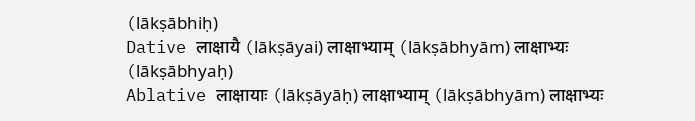(lākṣābhiḥ)
Dative लाक्षायै (lākṣāyai) लाक्षाभ्याम् (lākṣābhyām) लाक्षाभ्यः (lākṣābhyaḥ)
Ablative लाक्षायाः (lākṣāyāḥ) लाक्षाभ्याम् (lākṣābhyām) लाक्षाभ्यः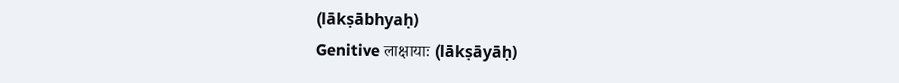(lākṣābhyaḥ)
Genitive लाक्षायाः (lākṣāyāḥ)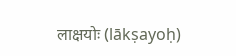लाक्षयोः (lākṣayoḥ)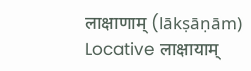लाक्षाणाम् (lākṣāṇām)
Locative लाक्षायाम्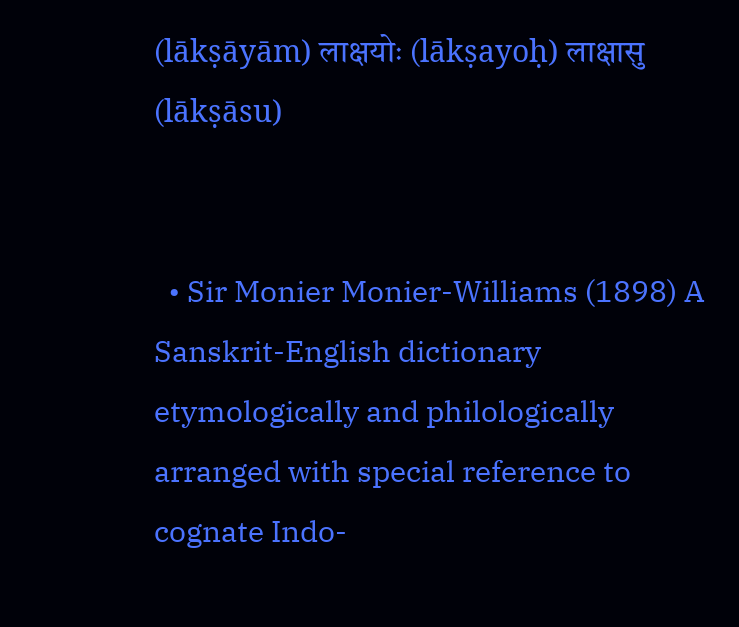(lākṣāyām) लाक्षयोः (lākṣayoḥ) लाक्षासु (lākṣāsu)


  • Sir Monier Monier-Williams (1898) A Sanskrit-English dictionary etymologically and philologically arranged with special reference to cognate Indo-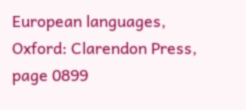European languages, Oxford: Clarendon Press, page 0899